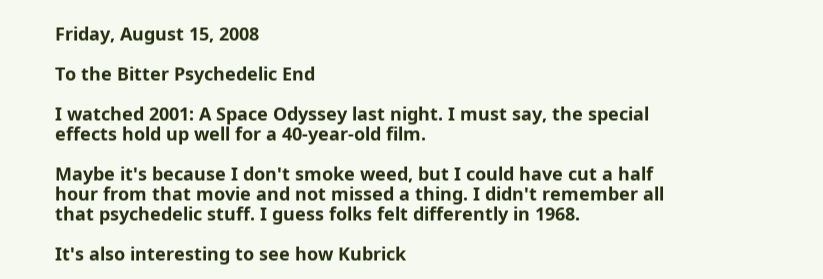Friday, August 15, 2008

To the Bitter Psychedelic End

I watched 2001: A Space Odyssey last night. I must say, the special effects hold up well for a 40-year-old film.

Maybe it's because I don't smoke weed, but I could have cut a half hour from that movie and not missed a thing. I didn't remember all that psychedelic stuff. I guess folks felt differently in 1968.

It's also interesting to see how Kubrick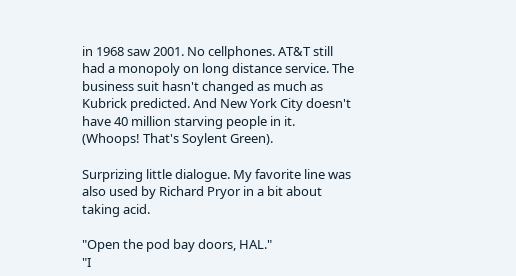in 1968 saw 2001. No cellphones. AT&T still had a monopoly on long distance service. The business suit hasn't changed as much as Kubrick predicted. And New York City doesn't have 40 million starving people in it. (Whoops! That's Soylent Green).

Surprizing little dialogue. My favorite line was also used by Richard Pryor in a bit about taking acid.

"Open the pod bay doors, HAL."
"I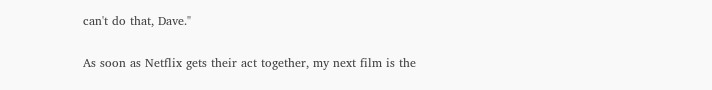can't do that, Dave."

As soon as Netflix gets their act together, my next film is the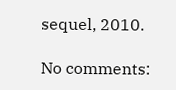sequel, 2010.

No comments: